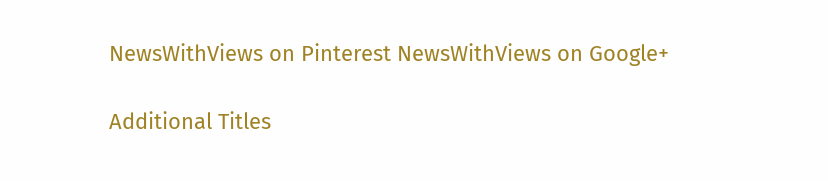NewsWithViews on Pinterest NewsWithViews on Google+

Additional Titles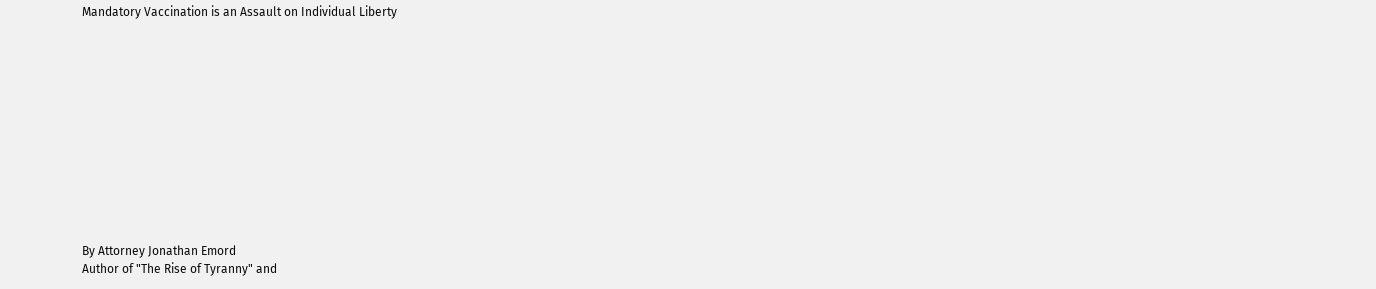Mandatory Vaccination is an Assault on Individual Liberty












By Attorney Jonathan Emord
Author of "The Rise of Tyranny" and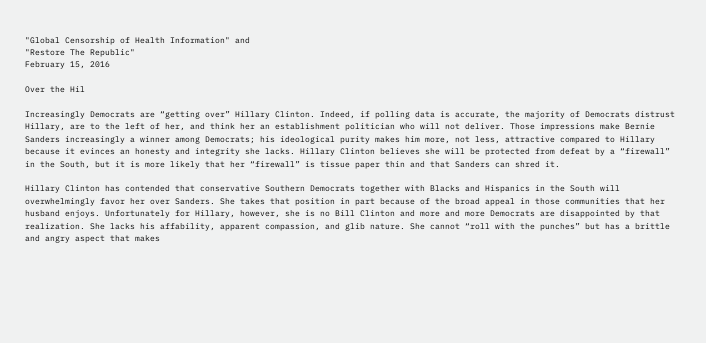"Global Censorship of Health Information" and
"Restore The Republic"
February 15, 2016

Over the Hil

Increasingly Democrats are “getting over” Hillary Clinton. Indeed, if polling data is accurate, the majority of Democrats distrust Hillary, are to the left of her, and think her an establishment politician who will not deliver. Those impressions make Bernie Sanders increasingly a winner among Democrats; his ideological purity makes him more, not less, attractive compared to Hillary because it evinces an honesty and integrity she lacks. Hillary Clinton believes she will be protected from defeat by a “firewall” in the South, but it is more likely that her “firewall” is tissue paper thin and that Sanders can shred it.

Hillary Clinton has contended that conservative Southern Democrats together with Blacks and Hispanics in the South will overwhelmingly favor her over Sanders. She takes that position in part because of the broad appeal in those communities that her husband enjoys. Unfortunately for Hillary, however, she is no Bill Clinton and more and more Democrats are disappointed by that realization. She lacks his affability, apparent compassion, and glib nature. She cannot “roll with the punches” but has a brittle and angry aspect that makes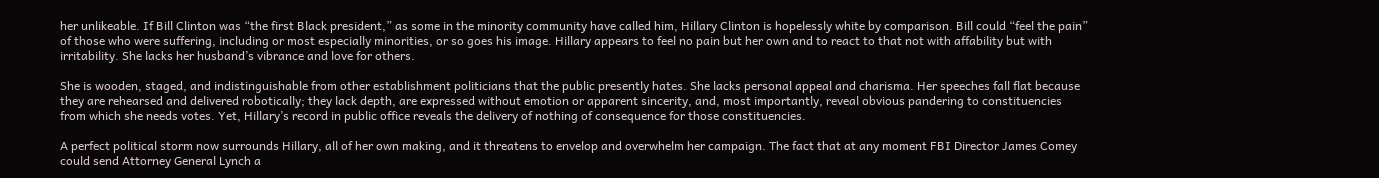her unlikeable. If Bill Clinton was “the first Black president,” as some in the minority community have called him, Hillary Clinton is hopelessly white by comparison. Bill could “feel the pain” of those who were suffering, including or most especially minorities, or so goes his image. Hillary appears to feel no pain but her own and to react to that not with affability but with irritability. She lacks her husband’s vibrance and love for others.

She is wooden, staged, and indistinguishable from other establishment politicians that the public presently hates. She lacks personal appeal and charisma. Her speeches fall flat because they are rehearsed and delivered robotically; they lack depth, are expressed without emotion or apparent sincerity, and, most importantly, reveal obvious pandering to constituencies from which she needs votes. Yet, Hillary’s record in public office reveals the delivery of nothing of consequence for those constituencies.

A perfect political storm now surrounds Hillary, all of her own making, and it threatens to envelop and overwhelm her campaign. The fact that at any moment FBI Director James Comey could send Attorney General Lynch a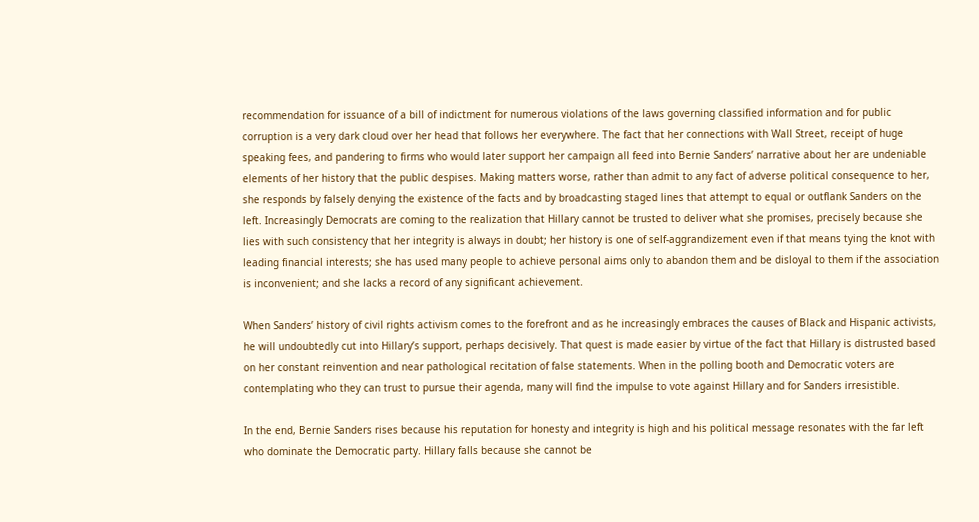recommendation for issuance of a bill of indictment for numerous violations of the laws governing classified information and for public corruption is a very dark cloud over her head that follows her everywhere. The fact that her connections with Wall Street, receipt of huge speaking fees, and pandering to firms who would later support her campaign all feed into Bernie Sanders’ narrative about her are undeniable elements of her history that the public despises. Making matters worse, rather than admit to any fact of adverse political consequence to her, she responds by falsely denying the existence of the facts and by broadcasting staged lines that attempt to equal or outflank Sanders on the left. Increasingly Democrats are coming to the realization that Hillary cannot be trusted to deliver what she promises, precisely because she lies with such consistency that her integrity is always in doubt; her history is one of self-aggrandizement even if that means tying the knot with leading financial interests; she has used many people to achieve personal aims only to abandon them and be disloyal to them if the association is inconvenient; and she lacks a record of any significant achievement.

When Sanders’ history of civil rights activism comes to the forefront and as he increasingly embraces the causes of Black and Hispanic activists, he will undoubtedly cut into Hillary’s support, perhaps decisively. That quest is made easier by virtue of the fact that Hillary is distrusted based on her constant reinvention and near pathological recitation of false statements. When in the polling booth and Democratic voters are contemplating who they can trust to pursue their agenda, many will find the impulse to vote against Hillary and for Sanders irresistible.

In the end, Bernie Sanders rises because his reputation for honesty and integrity is high and his political message resonates with the far left who dominate the Democratic party. Hillary falls because she cannot be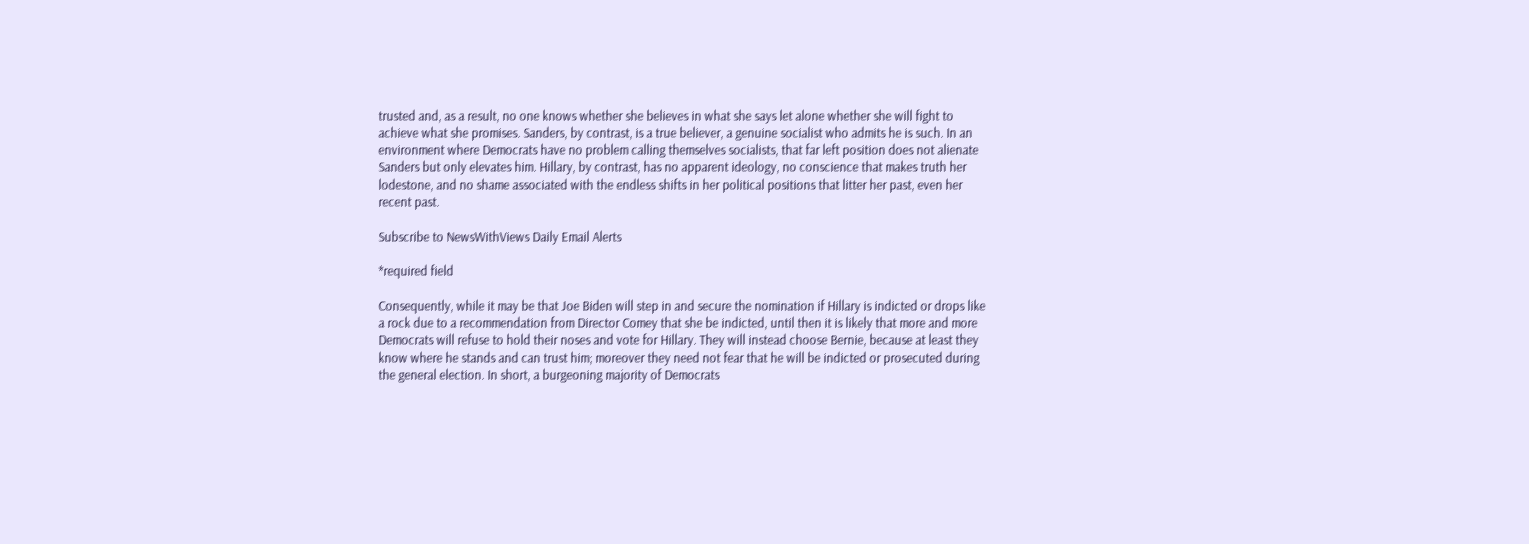trusted and, as a result, no one knows whether she believes in what she says let alone whether she will fight to achieve what she promises. Sanders, by contrast, is a true believer, a genuine socialist who admits he is such. In an environment where Democrats have no problem calling themselves socialists, that far left position does not alienate Sanders but only elevates him. Hillary, by contrast, has no apparent ideology, no conscience that makes truth her lodestone, and no shame associated with the endless shifts in her political positions that litter her past, even her recent past.

Subscribe to NewsWithViews Daily Email Alerts

*required field

Consequently, while it may be that Joe Biden will step in and secure the nomination if Hillary is indicted or drops like a rock due to a recommendation from Director Comey that she be indicted, until then it is likely that more and more Democrats will refuse to hold their noses and vote for Hillary. They will instead choose Bernie, because at least they know where he stands and can trust him; moreover they need not fear that he will be indicted or prosecuted during the general election. In short, a burgeoning majority of Democrats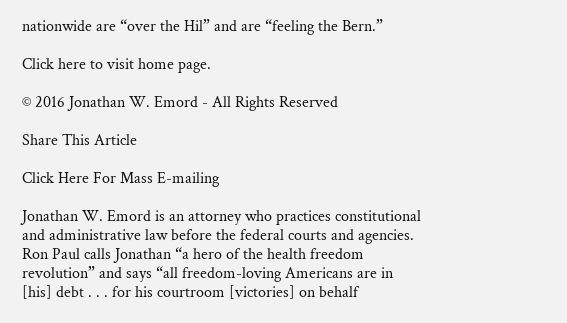nationwide are “over the Hil” and are “feeling the Bern.”

Click here to visit home page.

© 2016 Jonathan W. Emord - All Rights Reserved

Share This Article

Click Here For Mass E-mailing

Jonathan W. Emord is an attorney who practices constitutional and administrative law before the federal courts and agencies. Ron Paul calls Jonathan “a hero of the health freedom revolution” and says “all freedom-loving Americans are in [his] debt . . . for his courtroom [victories] on behalf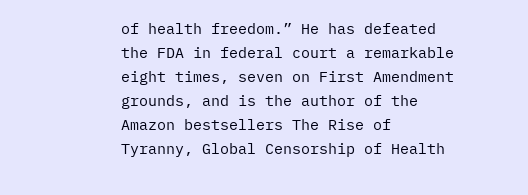of health freedom.” He has defeated the FDA in federal court a remarkable eight times, seven on First Amendment grounds, and is the author of the Amazon bestsellers The Rise of Tyranny, Global Censorship of Health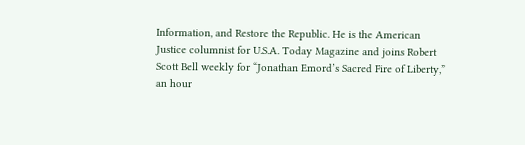Information, and Restore the Republic. He is the American Justice columnist for U.S.A. Today Magazine and joins Robert Scott Bell weekly for “Jonathan Emord’s Sacred Fire of Liberty,” an hour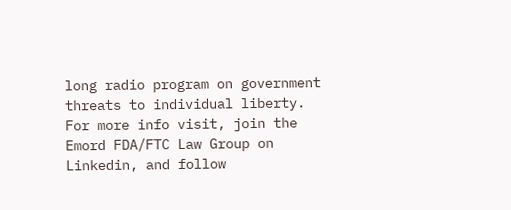long radio program on government threats to individual liberty. For more info visit, join the Emord FDA/FTC Law Group on Linkedin, and follow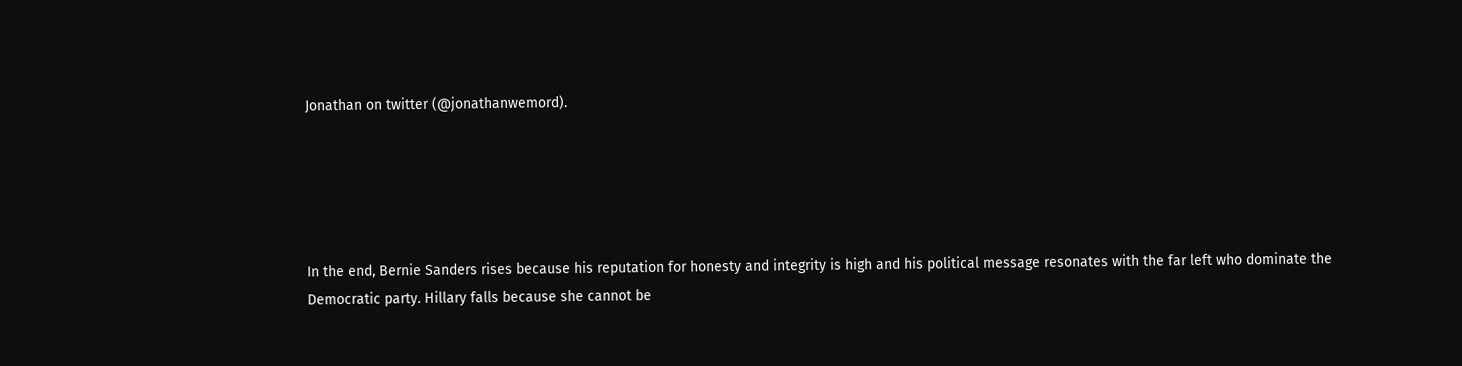Jonathan on twitter (@jonathanwemord).





In the end, Bernie Sanders rises because his reputation for honesty and integrity is high and his political message resonates with the far left who dominate the Democratic party. Hillary falls because she cannot be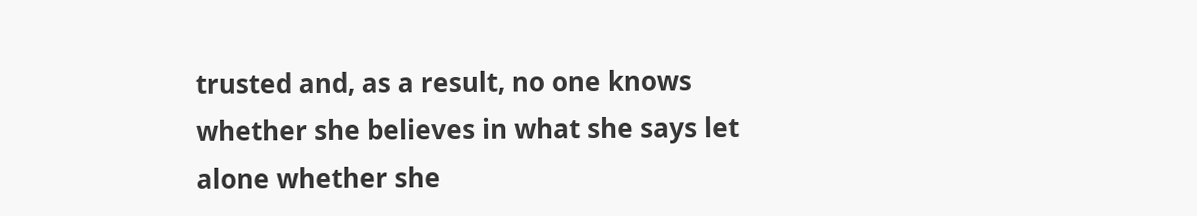trusted and, as a result, no one knows whether she believes in what she says let alone whether she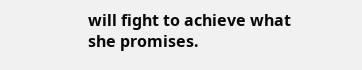will fight to achieve what she promises.